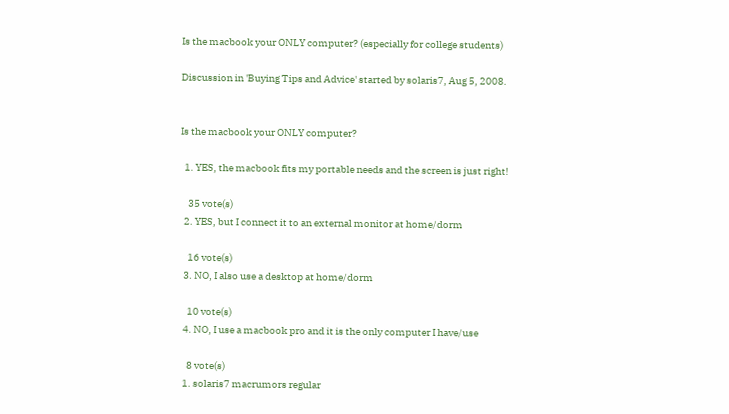Is the macbook your ONLY computer? (especially for college students)

Discussion in 'Buying Tips and Advice' started by solaris7, Aug 5, 2008.


Is the macbook your ONLY computer?

  1. YES, the macbook fits my portable needs and the screen is just right!

    35 vote(s)
  2. YES, but I connect it to an external monitor at home/dorm

    16 vote(s)
  3. NO, I also use a desktop at home/dorm

    10 vote(s)
  4. NO, I use a macbook pro and it is the only computer I have/use

    8 vote(s)
  1. solaris7 macrumors regular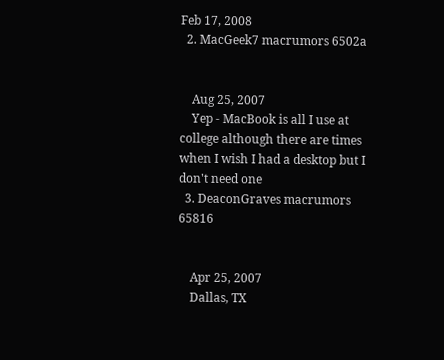Feb 17, 2008
  2. MacGeek7 macrumors 6502a


    Aug 25, 2007
    Yep - MacBook is all I use at college although there are times when I wish I had a desktop but I don't need one
  3. DeaconGraves macrumors 65816


    Apr 25, 2007
    Dallas, TX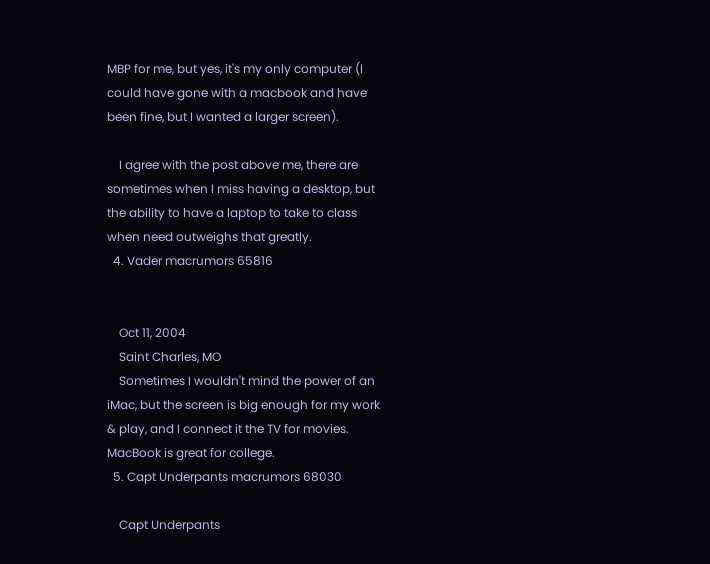MBP for me, but yes, it's my only computer (I could have gone with a macbook and have been fine, but I wanted a larger screen).

    I agree with the post above me, there are sometimes when I miss having a desktop, but the ability to have a laptop to take to class when need outweighs that greatly.
  4. Vader macrumors 65816


    Oct 11, 2004
    Saint Charles, MO
    Sometimes I wouldn't mind the power of an iMac, but the screen is big enough for my work & play, and I connect it the TV for movies. MacBook is great for college.
  5. Capt Underpants macrumors 68030

    Capt Underpants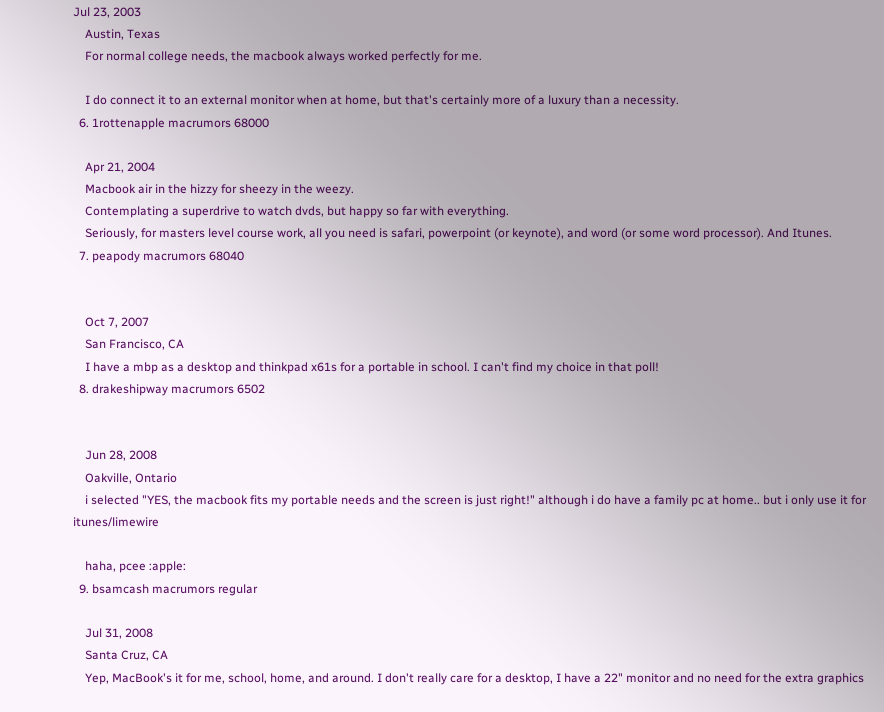Jul 23, 2003
    Austin, Texas
    For normal college needs, the macbook always worked perfectly for me.

    I do connect it to an external monitor when at home, but that's certainly more of a luxury than a necessity.
  6. 1rottenapple macrumors 68000

    Apr 21, 2004
    Macbook air in the hizzy for sheezy in the weezy.
    Contemplating a superdrive to watch dvds, but happy so far with everything.
    Seriously, for masters level course work, all you need is safari, powerpoint (or keynote), and word (or some word processor). And Itunes.
  7. peapody macrumors 68040


    Oct 7, 2007
    San Francisco, CA
    I have a mbp as a desktop and thinkpad x61s for a portable in school. I can't find my choice in that poll!
  8. drakeshipway macrumors 6502


    Jun 28, 2008
    Oakville, Ontario
    i selected "YES, the macbook fits my portable needs and the screen is just right!" although i do have a family pc at home.. but i only use it for itunes/limewire

    haha, pcee :apple:
  9. bsamcash macrumors regular

    Jul 31, 2008
    Santa Cruz, CA
    Yep, MacBook's it for me, school, home, and around. I don't really care for a desktop, I have a 22" monitor and no need for the extra graphics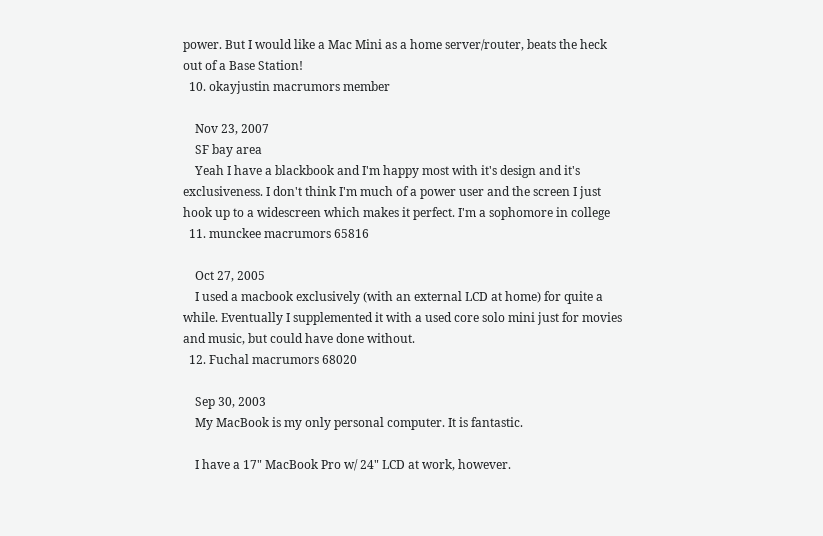power. But I would like a Mac Mini as a home server/router, beats the heck out of a Base Station!
  10. okayjustin macrumors member

    Nov 23, 2007
    SF bay area
    Yeah I have a blackbook and I'm happy most with it's design and it's exclusiveness. I don't think I'm much of a power user and the screen I just hook up to a widescreen which makes it perfect. I'm a sophomore in college
  11. munckee macrumors 65816

    Oct 27, 2005
    I used a macbook exclusively (with an external LCD at home) for quite a while. Eventually I supplemented it with a used core solo mini just for movies and music, but could have done without.
  12. Fuchal macrumors 68020

    Sep 30, 2003
    My MacBook is my only personal computer. It is fantastic.

    I have a 17" MacBook Pro w/ 24" LCD at work, however.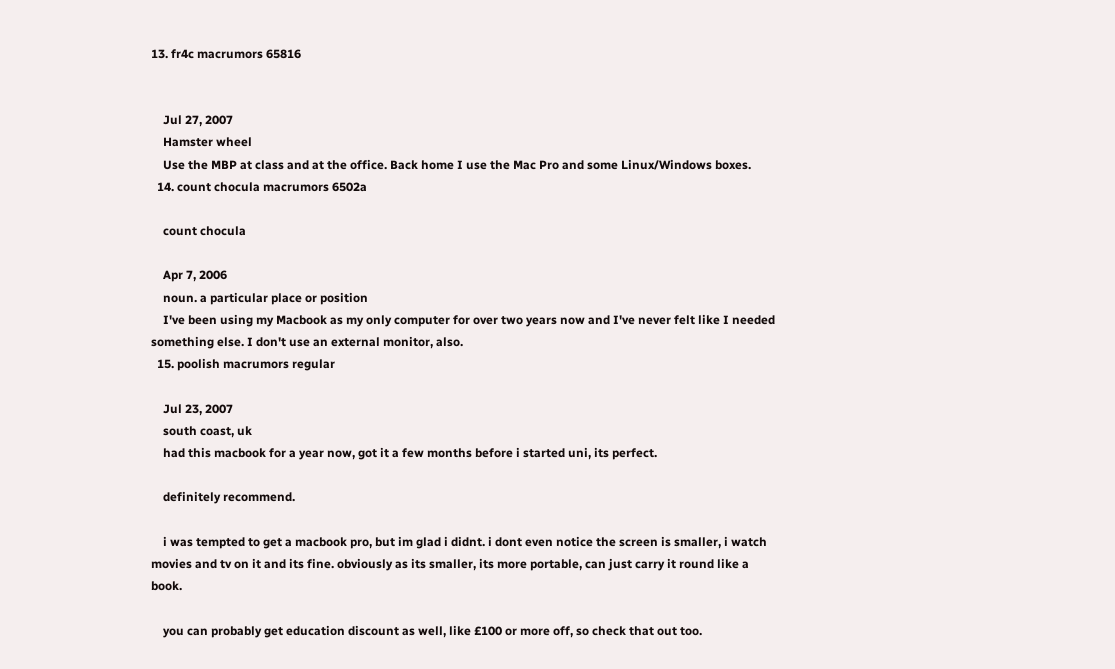13. fr4c macrumors 65816


    Jul 27, 2007
    Hamster wheel
    Use the MBP at class and at the office. Back home I use the Mac Pro and some Linux/Windows boxes.
  14. count chocula macrumors 6502a

    count chocula

    Apr 7, 2006
    noun. a particular place or position
    I've been using my Macbook as my only computer for over two years now and I've never felt like I needed something else. I don't use an external monitor, also.
  15. poolish macrumors regular

    Jul 23, 2007
    south coast, uk
    had this macbook for a year now, got it a few months before i started uni, its perfect.

    definitely recommend.

    i was tempted to get a macbook pro, but im glad i didnt. i dont even notice the screen is smaller, i watch movies and tv on it and its fine. obviously as its smaller, its more portable, can just carry it round like a book.

    you can probably get education discount as well, like £100 or more off, so check that out too.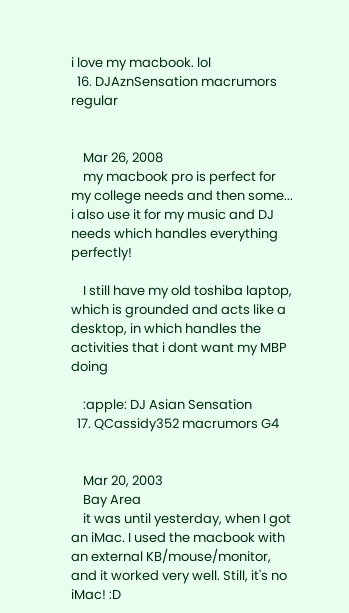i love my macbook. lol
  16. DJAznSensation macrumors regular


    Mar 26, 2008
    my macbook pro is perfect for my college needs and then some... i also use it for my music and DJ needs which handles everything perfectly!

    I still have my old toshiba laptop, which is grounded and acts like a desktop, in which handles the activities that i dont want my MBP doing

    :apple: DJ Asian Sensation
  17. QCassidy352 macrumors G4


    Mar 20, 2003
    Bay Area
    it was until yesterday, when I got an iMac. I used the macbook with an external KB/mouse/monitor, and it worked very well. Still, it's no iMac! :D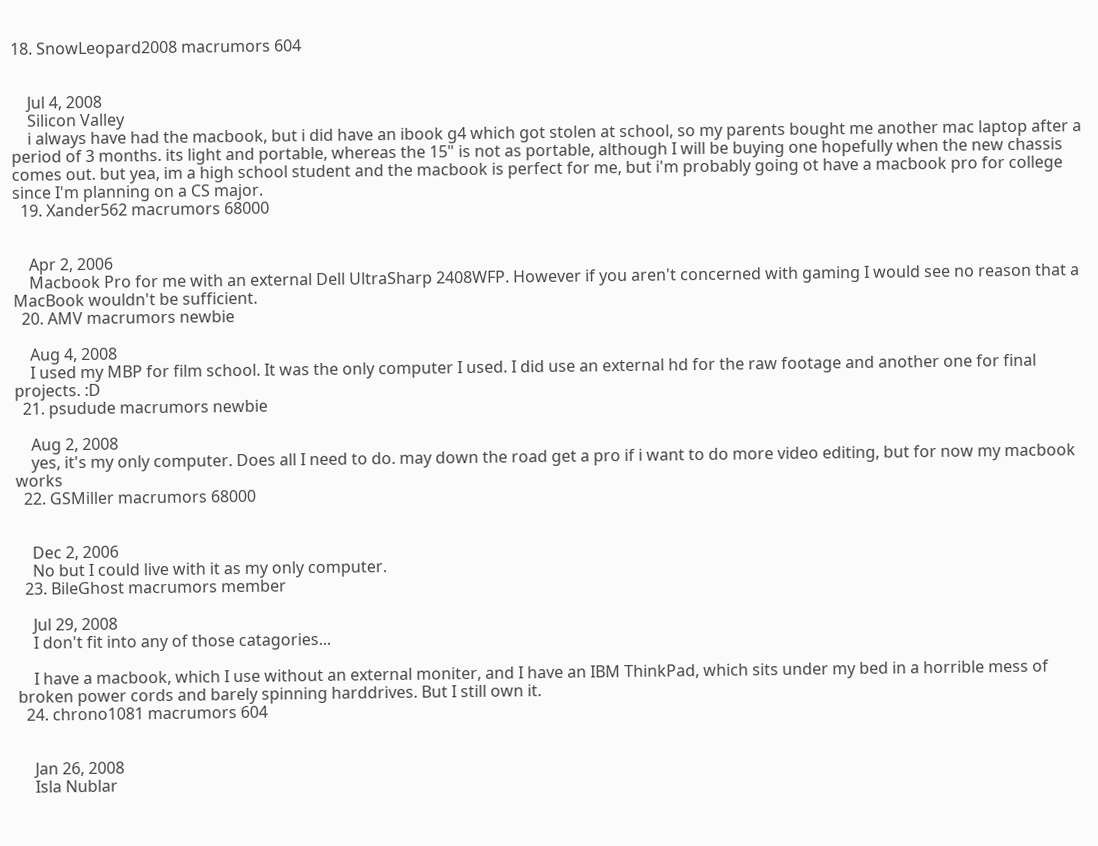18. SnowLeopard2008 macrumors 604


    Jul 4, 2008
    Silicon Valley
    i always have had the macbook, but i did have an ibook g4 which got stolen at school, so my parents bought me another mac laptop after a period of 3 months. its light and portable, whereas the 15" is not as portable, although I will be buying one hopefully when the new chassis comes out. but yea, im a high school student and the macbook is perfect for me, but i'm probably going ot have a macbook pro for college since I'm planning on a CS major.
  19. Xander562 macrumors 68000


    Apr 2, 2006
    Macbook Pro for me with an external Dell UltraSharp 2408WFP. However if you aren't concerned with gaming I would see no reason that a MacBook wouldn't be sufficient.
  20. AMV macrumors newbie

    Aug 4, 2008
    I used my MBP for film school. It was the only computer I used. I did use an external hd for the raw footage and another one for final projects. :D
  21. psudude macrumors newbie

    Aug 2, 2008
    yes, it's my only computer. Does all I need to do. may down the road get a pro if i want to do more video editing, but for now my macbook works
  22. GSMiller macrumors 68000


    Dec 2, 2006
    No but I could live with it as my only computer.
  23. BileGhost macrumors member

    Jul 29, 2008
    I don't fit into any of those catagories...

    I have a macbook, which I use without an external moniter, and I have an IBM ThinkPad, which sits under my bed in a horrible mess of broken power cords and barely spinning harddrives. But I still own it.
  24. chrono1081 macrumors 604


    Jan 26, 2008
    Isla Nublar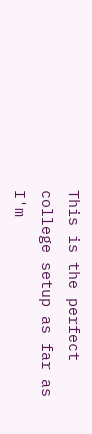This is the perfect college setup as far as I'm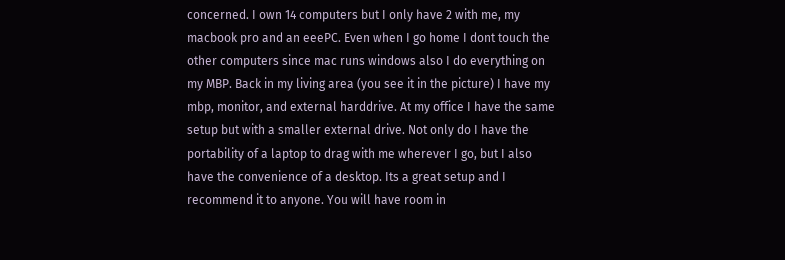concerned. I own 14 computers but I only have 2 with me, my macbook pro and an eeePC. Even when I go home I dont touch the other computers since mac runs windows also I do everything on my MBP. Back in my living area (you see it in the picture) I have my mbp, monitor, and external harddrive. At my office I have the same setup but with a smaller external drive. Not only do I have the portability of a laptop to drag with me wherever I go, but I also have the convenience of a desktop. Its a great setup and I recommend it to anyone. You will have room in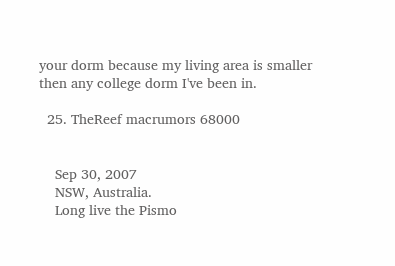your dorm because my living area is smaller then any college dorm I've been in.

  25. TheReef macrumors 68000


    Sep 30, 2007
    NSW, Australia.
    Long live the Pismo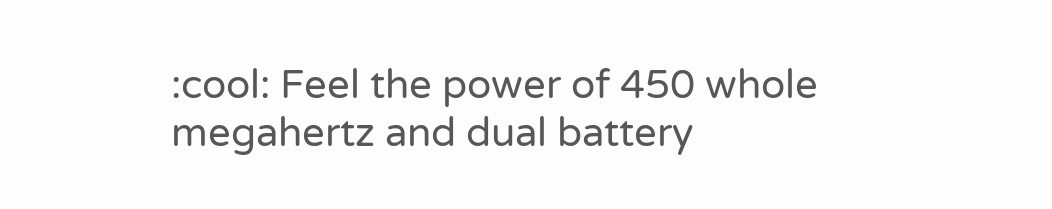:cool: Feel the power of 450 whole megahertz and dual battery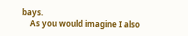bays.
    As you would imagine I also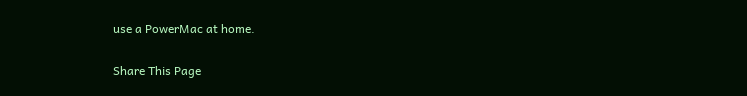use a PowerMac at home.

Share This Page